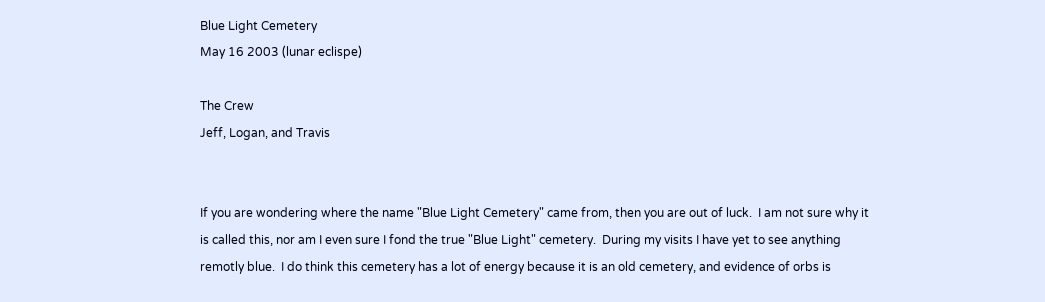Blue Light Cemetery
May 16 2003 (lunar eclispe)

The Crew
Jeff, Logan, and Travis


If you are wondering where the name "Blue Light Cemetery" came from, then you are out of luck.  I am not sure why it is called this, nor am I even sure I fond the true "Blue Light" cemetery.  During my visits I have yet to see anything remotly blue.  I do think this cemetery has a lot of energy because it is an old cemetery, and evidence of orbs is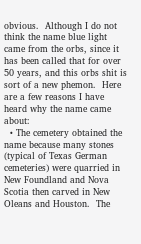obvious.  Although I do not think the name blue light came from the orbs, since it has been called that for over 50 years, and this orbs shit is sort of a new phemon.  Here are a few reasons I have heard why the name came about:
  • The cemetery obtained the name because many stones (typical of Texas German cemeteries) were quarried in New Foundland and Nova Scotia then carved in New Oleans and Houston.  The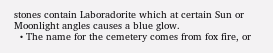stones contain Laboradorite which at certain Sun or Moonlight angles causes a blue glow.
  • The name for the cemetery comes from fox fire, or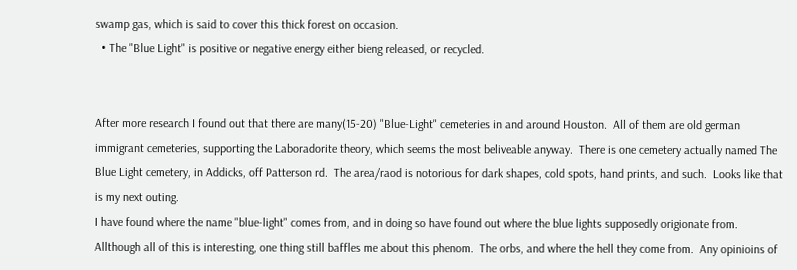swamp gas, which is said to cover this thick forest on occasion.
  • The "Blue Light" is positive or negative energy either bieng released, or recycled.


After more research I found out that there are many(15-20) "Blue-Light" cemeteries in and around Houston.  All of them are old german immigrant cemeteries, supporting the Laboradorite theory, which seems the most beliveable anyway.  There is one cemetery actually named The Blue Light cemetery, in Addicks, off Patterson rd.  The area/raod is notorious for dark shapes, cold spots, hand prints, and such.  Looks like that is my next outing.
I have found where the name "blue-light" comes from, and in doing so have found out where the blue lights supposedly origionate from.  Allthough all of this is interesting, one thing still baffles me about this phenom.  The orbs, and where the hell they come from.  Any opinioins of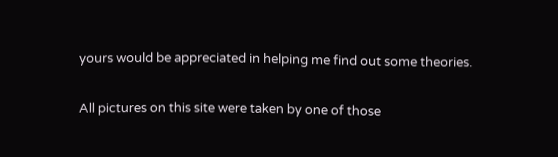yours would be appreciated in helping me find out some theories.

All pictures on this site were taken by one of those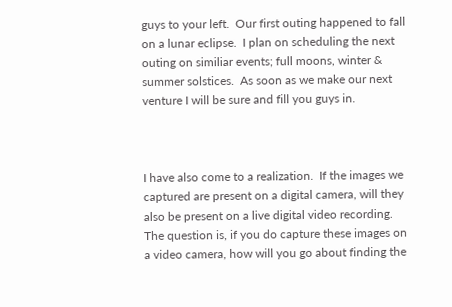guys to your left.  Our first outing happened to fall on a lunar eclipse.  I plan on scheduling the next outing on similiar events; full moons, winter & summer solstices.  As soon as we make our next venture I will be sure and fill you guys in.



I have also come to a realization.  If the images we captured are present on a digital camera, will they also be present on a live digital video recording.  The question is, if you do capture these images on a video camera, how will you go about finding the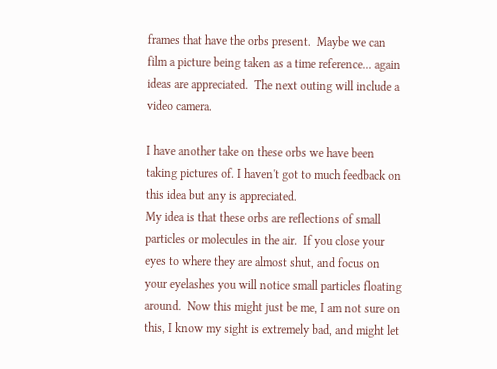frames that have the orbs present.  Maybe we can film a picture being taken as a time reference... again ideas are appreciated.  The next outing will include a video camera.

I have another take on these orbs we have been taking pictures of. I haven't got to much feedback on this idea but any is appreciated.
My idea is that these orbs are reflections of small particles or molecules in the air.  If you close your eyes to where they are almost shut, and focus on your eyelashes you will notice small particles floating around.  Now this might just be me, I am not sure on this, I know my sight is extremely bad, and might let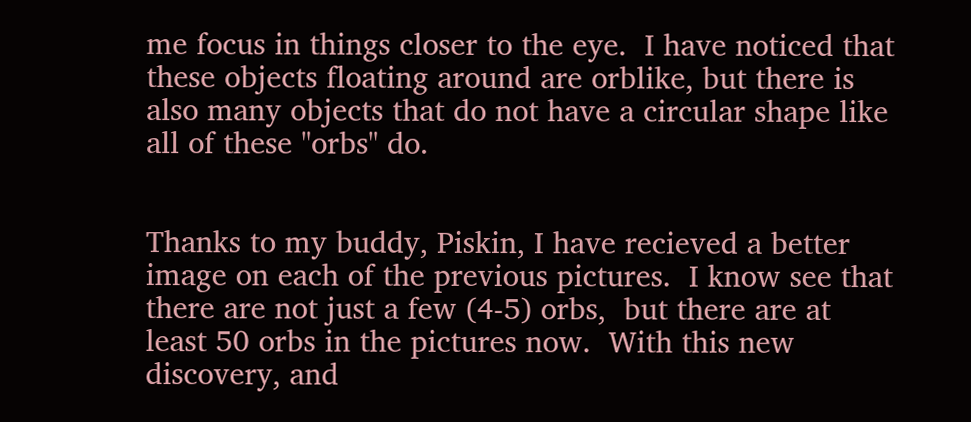me focus in things closer to the eye.  I have noticed that these objects floating around are orblike, but there is also many objects that do not have a circular shape like all of these "orbs" do.


Thanks to my buddy, Piskin, I have recieved a better image on each of the previous pictures.  I know see that there are not just a few (4-5) orbs,  but there are at least 50 orbs in the pictures now.  With this new discovery, and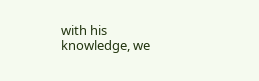with his knowledge, we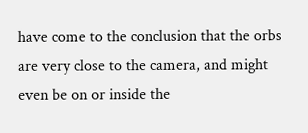have come to the conclusion that the orbs are very close to the camera, and might even be on or inside the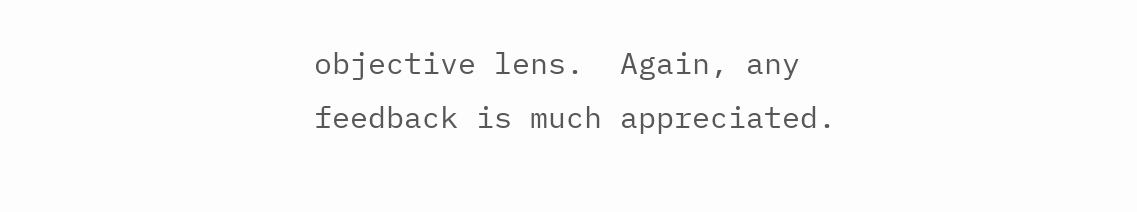objective lens.  Again, any feedback is much appreciated.